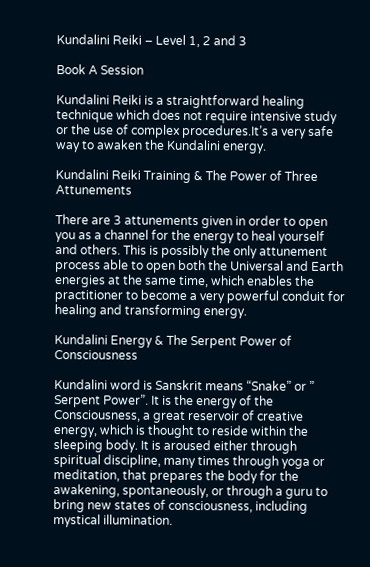Kundalini Reiki – Level 1, 2 and 3

Book A Session

Kundalini Reiki is a straightforward healing technique which does not require intensive study or the use of complex procedures.It’s a very safe way to awaken the Kundalini energy.

Kundalini Reiki Training & The Power of Three Attunements

There are 3 attunements given in order to open you as a channel for the energy to heal yourself and others. This is possibly the only attunement process able to open both the Universal and Earth energies at the same time, which enables the practitioner to become a very powerful conduit for healing and transforming energy.

Kundalini Energy & The Serpent Power of Consciousness

Kundalini word is Sanskrit means “Snake” or ” Serpent Power”. It is the energy of the Consciousness, a great reservoir of creative energy, which is thought to reside within the sleeping body. It is aroused either through spiritual discipline, many times through yoga or meditation, that prepares the body for the awakening, spontaneously, or through a guru to bring new states of consciousness, including mystical illumination.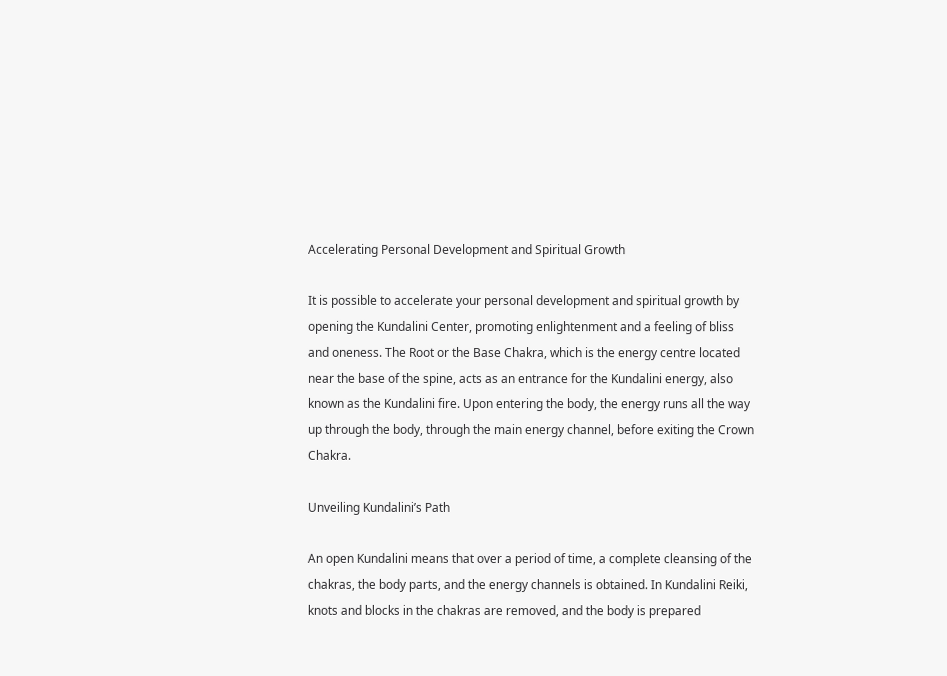Accelerating Personal Development and Spiritual Growth

It is possible to accelerate your personal development and spiritual growth by opening the Kundalini Center, promoting enlightenment and a feeling of bliss and oneness. The Root or the Base Chakra, which is the energy centre located near the base of the spine, acts as an entrance for the Kundalini energy, also known as the Kundalini fire. Upon entering the body, the energy runs all the way up through the body, through the main energy channel, before exiting the Crown Chakra.

Unveiling Kundalini’s Path

An open Kundalini means that over a period of time, a complete cleansing of the chakras, the body parts, and the energy channels is obtained. In Kundalini Reiki, knots and blocks in the chakras are removed, and the body is prepared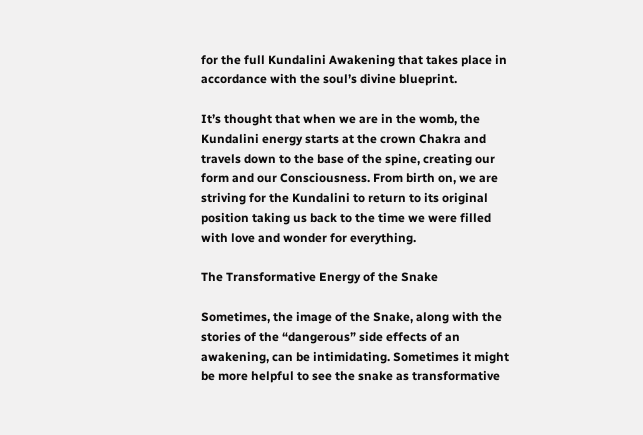for the full Kundalini Awakening that takes place in accordance with the soul’s divine blueprint.

It’s thought that when we are in the womb, the Kundalini energy starts at the crown Chakra and travels down to the base of the spine, creating our form and our Consciousness. From birth on, we are striving for the Kundalini to return to its original position taking us back to the time we were filled with love and wonder for everything.

The Transformative Energy of the Snake

Sometimes, the image of the Snake, along with the stories of the “dangerous” side effects of an awakening, can be intimidating. Sometimes it might be more helpful to see the snake as transformative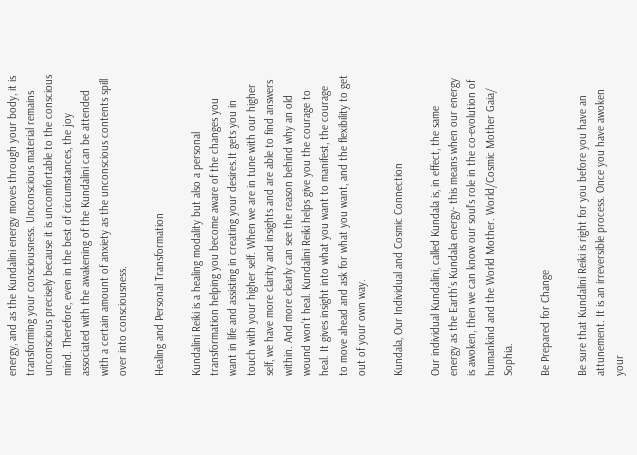energy, and as the Kundalini energy moves through your body, it is transforming your consciousness. Unconscious material remains unconscious precisely because it is uncomfortable to the conscious mind. Therefore, even in the best of circumstances, the joy associated with the awakening of the Kundalini can be attended with a certain amount of anxiety as the unconscious contents spill over into consciousness.

Healing and Personal Transformation

Kundalini Reiki is a healing modality but also a personal transformation helping you become aware of the changes you want in life and assisting in creating your desires.It gets you in touch with your higher self. When we are in tune with our higher self, we have more clarity and insights and are able to find answers within. And more clearly can see the reason behind why an old wound won’t heal. Kundalini Reiki helps give you the courage to heal. It gives insight into what you want to manifest, the courage to move ahead and ask for what you want, and the flexibility to get out of your own way.

Kundala, Our Individual and Cosmic Connection

Our individual Kundalini, called Kundala is, in effect, the same energy as the Earth’s Kundala energy- this means when our energy is awoken, then we can know our soul’s role in the co-evolution of humankind and the World Mother. World/Cosmic Mother Gaia/ Sophia.

Be Prepared for Change

Be sure that Kundalini Reiki is right for you before you have an attunement. It is an irreversible process. Once you have awoken your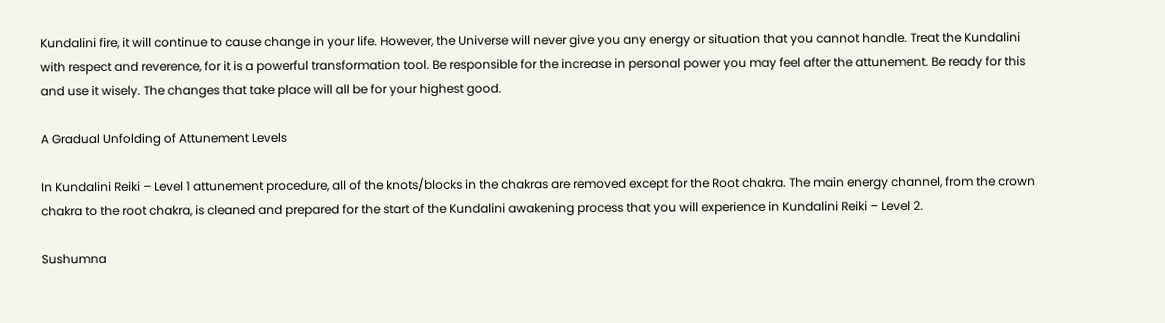Kundalini fire, it will continue to cause change in your life. However, the Universe will never give you any energy or situation that you cannot handle. Treat the Kundalini with respect and reverence, for it is a powerful transformation tool. Be responsible for the increase in personal power you may feel after the attunement. Be ready for this and use it wisely. The changes that take place will all be for your highest good.

A Gradual Unfolding of Attunement Levels

In Kundalini Reiki – Level 1 attunement procedure, all of the knots/blocks in the chakras are removed except for the Root chakra. The main energy channel, from the crown chakra to the root chakra, is cleaned and prepared for the start of the Kundalini awakening process that you will experience in Kundalini Reiki – Level 2.

Sushumna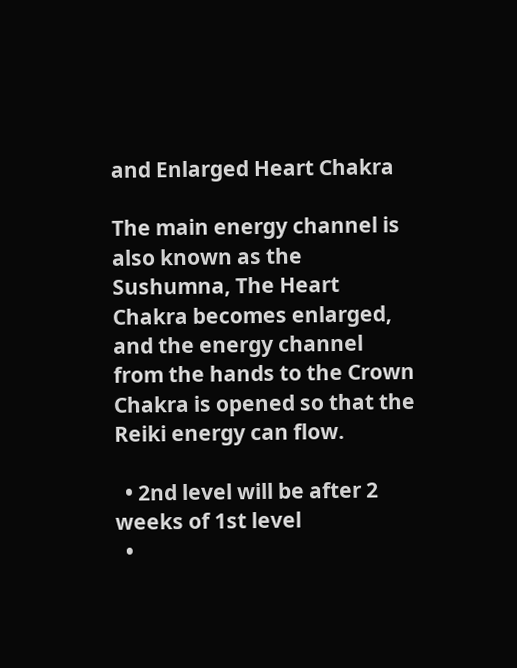and Enlarged Heart Chakra

The main energy channel is also known as the Sushumna, The Heart Chakra becomes enlarged, and the energy channel from the hands to the Crown Chakra is opened so that the Reiki energy can flow.

  • 2nd level will be after 2 weeks of 1st level
  •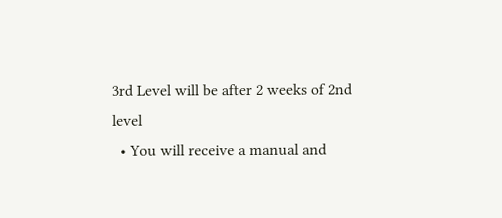3rd Level will be after 2 weeks of 2nd level
  • You will receive a manual and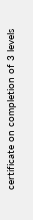certificate on completion of 3 levels